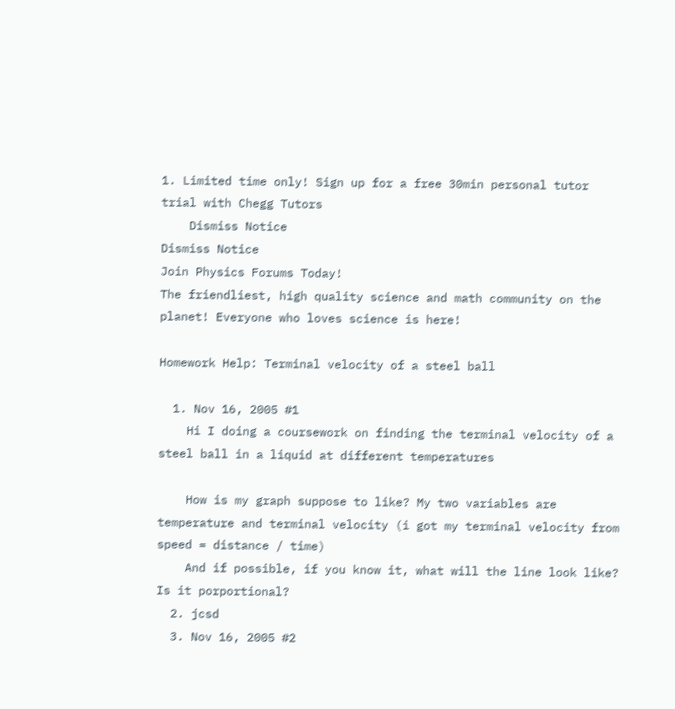1. Limited time only! Sign up for a free 30min personal tutor trial with Chegg Tutors
    Dismiss Notice
Dismiss Notice
Join Physics Forums Today!
The friendliest, high quality science and math community on the planet! Everyone who loves science is here!

Homework Help: Terminal velocity of a steel ball

  1. Nov 16, 2005 #1
    Hi I doing a coursework on finding the terminal velocity of a steel ball in a liquid at different temperatures

    How is my graph suppose to like? My two variables are temperature and terminal velocity (i got my terminal velocity from speed = distance / time)
    And if possible, if you know it, what will the line look like? Is it porportional?
  2. jcsd
  3. Nov 16, 2005 #2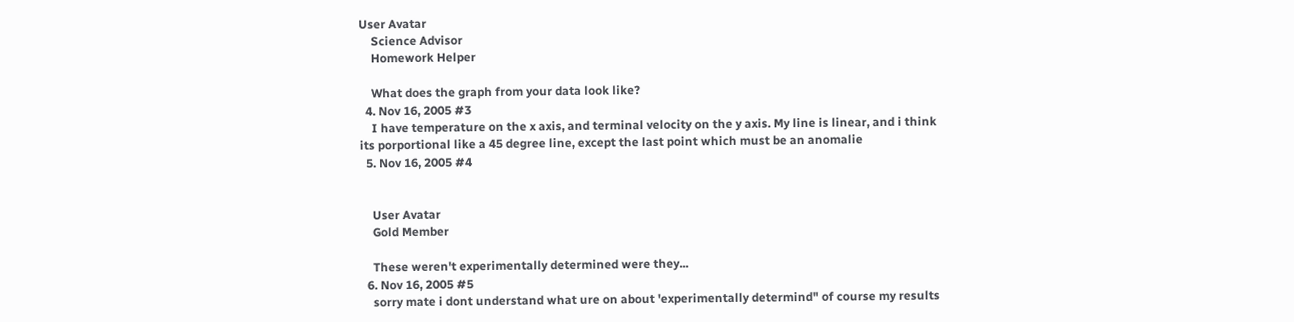User Avatar
    Science Advisor
    Homework Helper

    What does the graph from your data look like?
  4. Nov 16, 2005 #3
    I have temperature on the x axis, and terminal velocity on the y axis. My line is linear, and i think its porportional like a 45 degree line, except the last point which must be an anomalie
  5. Nov 16, 2005 #4


    User Avatar
    Gold Member

    These weren't experimentally determined were they...
  6. Nov 16, 2005 #5
    sorry mate i dont understand what ure on about 'experimentally determind" of course my results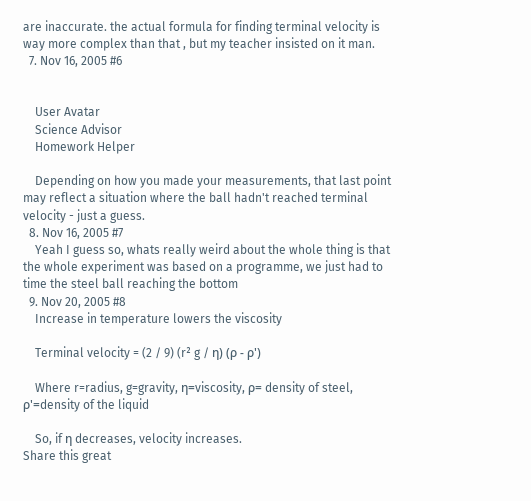are inaccurate. the actual formula for finding terminal velocity is way more complex than that , but my teacher insisted on it man.
  7. Nov 16, 2005 #6


    User Avatar
    Science Advisor
    Homework Helper

    Depending on how you made your measurements, that last point may reflect a situation where the ball hadn't reached terminal velocity - just a guess.
  8. Nov 16, 2005 #7
    Yeah I guess so, whats really weird about the whole thing is that the whole experiment was based on a programme, we just had to time the steel ball reaching the bottom
  9. Nov 20, 2005 #8
    Increase in temperature lowers the viscosity

    Terminal velocity = (2 / 9) (r² g / η) (ρ - ρ')

    Where r=radius, g=gravity, η=viscosity, ρ= density of steel, ρ'=density of the liquid

    So, if η decreases, velocity increases.
Share this great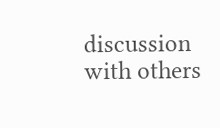discussion with others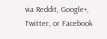via Reddit, Google+, Twitter, or Facebook